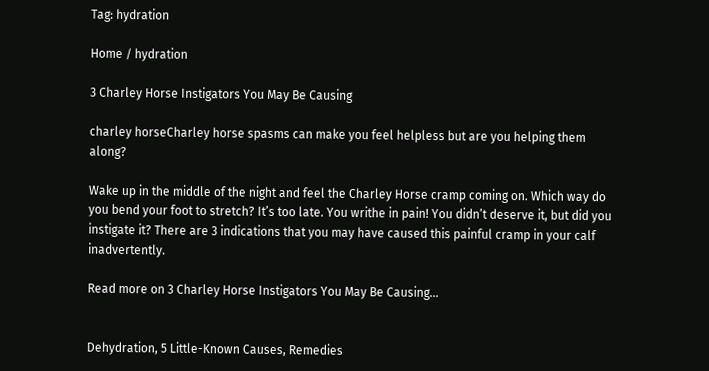Tag: hydration

Home / hydration

3 Charley Horse Instigators You May Be Causing

charley horseCharley horse spasms can make you feel helpless but are you helping them along?

Wake up in the middle of the night and feel the Charley Horse cramp coming on. Which way do you bend your foot to stretch? It’s too late. You writhe in pain! You didn’t deserve it, but did you instigate it? There are 3 indications that you may have caused this painful cramp in your calf inadvertently.

Read more on 3 Charley Horse Instigators You May Be Causing…


Dehydration, 5 Little-Known Causes, Remedies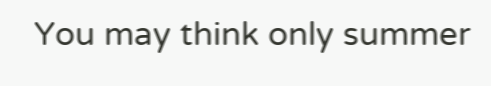You may think only summer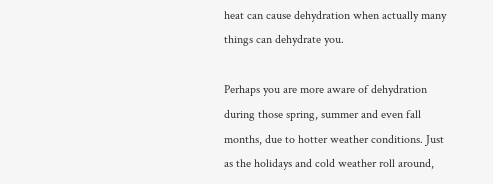heat can cause dehydration when actually many things can dehydrate you.

Perhaps you are more aware of dehydration during those spring, summer and even fall months, due to hotter weather conditions. Just as the holidays and cold weather roll around,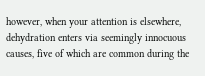however, when your attention is elsewhere, dehydration enters via seemingly innocuous causes, five of which are common during the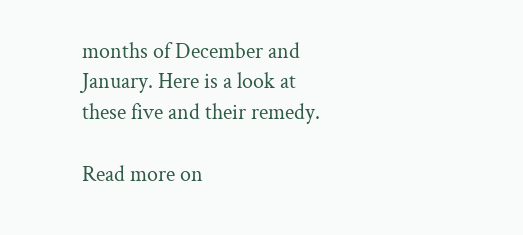months of December and January. Here is a look at these five and their remedy.

Read more on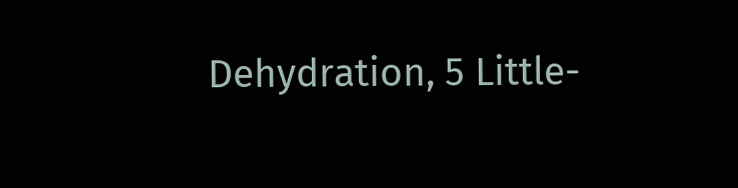Dehydration, 5 Little-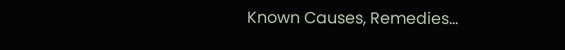Known Causes, Remedies…